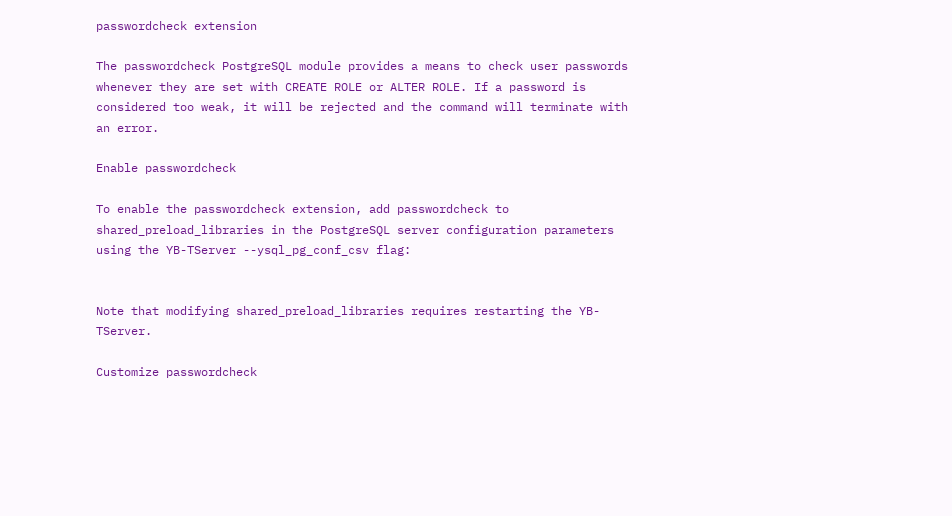passwordcheck extension

The passwordcheck PostgreSQL module provides a means to check user passwords whenever they are set with CREATE ROLE or ALTER ROLE. If a password is considered too weak, it will be rejected and the command will terminate with an error.

Enable passwordcheck

To enable the passwordcheck extension, add passwordcheck to shared_preload_libraries in the PostgreSQL server configuration parameters using the YB-TServer --ysql_pg_conf_csv flag:


Note that modifying shared_preload_libraries requires restarting the YB-TServer.

Customize passwordcheck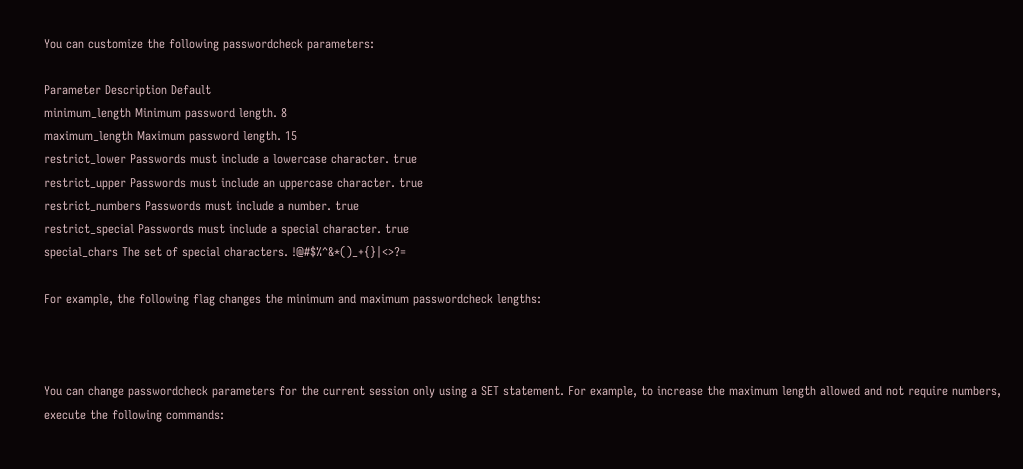You can customize the following passwordcheck parameters:

Parameter Description Default
minimum_length Minimum password length. 8
maximum_length Maximum password length. 15
restrict_lower Passwords must include a lowercase character. true
restrict_upper Passwords must include an uppercase character. true
restrict_numbers Passwords must include a number. true
restrict_special Passwords must include a special character. true
special_chars The set of special characters. !@#$%^&*()_+{}|<>?=

For example, the following flag changes the minimum and maximum passwordcheck lengths:



You can change passwordcheck parameters for the current session only using a SET statement. For example, to increase the maximum length allowed and not require numbers, execute the following commands: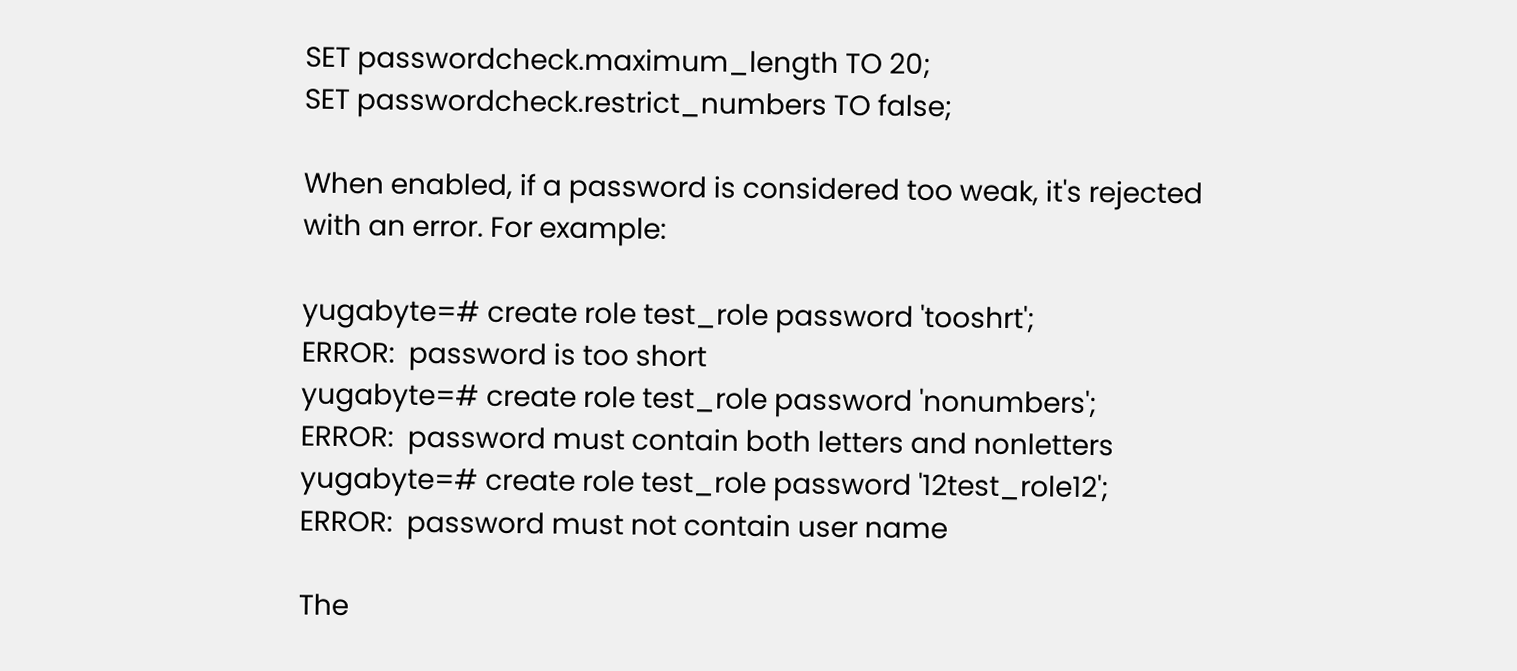SET passwordcheck.maximum_length TO 20;
SET passwordcheck.restrict_numbers TO false;

When enabled, if a password is considered too weak, it's rejected with an error. For example:

yugabyte=# create role test_role password 'tooshrt';
ERROR:  password is too short
yugabyte=# create role test_role password 'nonumbers';
ERROR:  password must contain both letters and nonletters
yugabyte=# create role test_role password '12test_role12';
ERROR:  password must not contain user name

The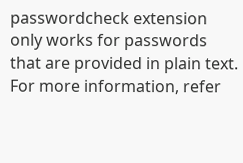passwordcheck extension only works for passwords that are provided in plain text. For more information, refer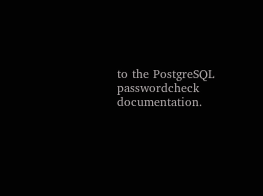to the PostgreSQL passwordcheck documentation.